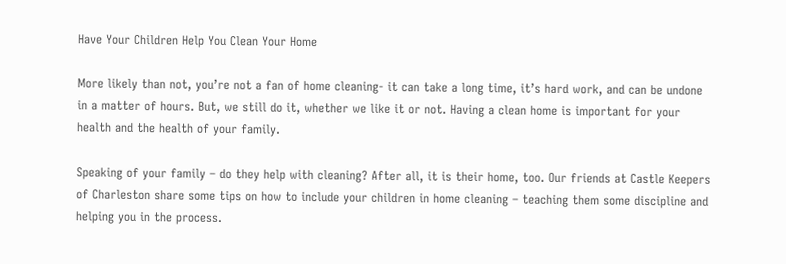Have Your Children Help You Clean Your Home

More likely than not, you’re not a fan of home cleaning- it can take a long time, it’s hard work, and can be undone in a matter of hours. But, we still do it, whether we like it or not. Having a clean home is important for your health and the health of your family.

Speaking of your family – do they help with cleaning? After all, it is their home, too. Our friends at Castle Keepers of Charleston share some tips on how to include your children in home cleaning – teaching them some discipline and helping you in the process.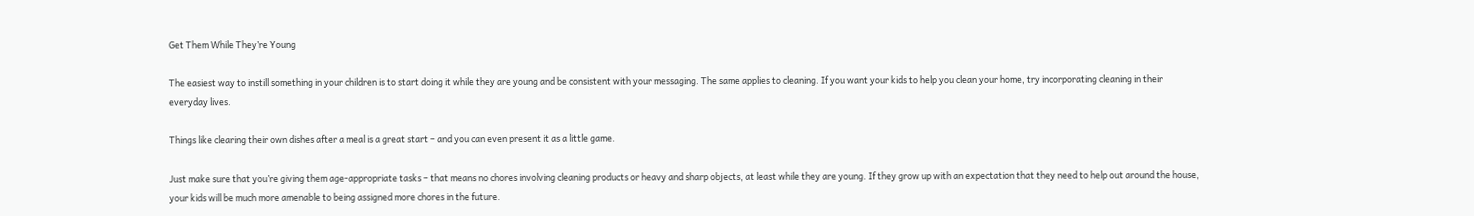Get Them While They’re Young

The easiest way to instill something in your children is to start doing it while they are young and be consistent with your messaging. The same applies to cleaning. If you want your kids to help you clean your home, try incorporating cleaning in their everyday lives.

Things like clearing their own dishes after a meal is a great start – and you can even present it as a little game.

Just make sure that you’re giving them age-appropriate tasks – that means no chores involving cleaning products or heavy and sharp objects, at least while they are young. If they grow up with an expectation that they need to help out around the house, your kids will be much more amenable to being assigned more chores in the future.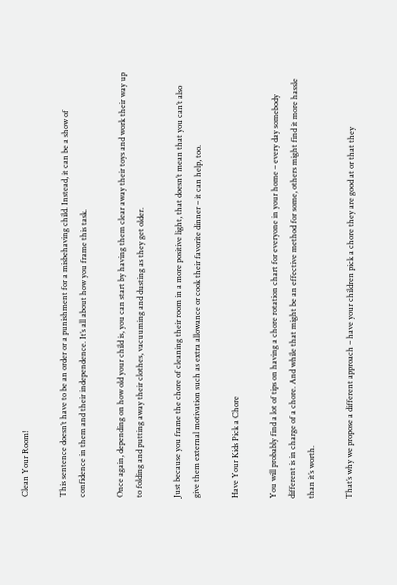Clean Your Room!

This sentence doesn’t have to be an order or a punishment for a misbehaving child. Instead, it can be a show of confidence in them and their independence. It’s all about how you frame this task.

Once again, depending on how old your child is, you can start by having them clear away their toys and work their way up to folding and putting away their clothes, vacuuming and dusting as they get older.

Just because you frame the chore of cleaning their room in a more positive light, that doesn’t mean that you can’t also give them external motivation such as extra allowance or cook their favorite dinner – it can help, too.

Have Your Kids Pick a Chore

You will probably find a lot of tips on having a chore rotation chart for everyone in your home – every day somebody different is in charge of a chore. And while that might be an effective method for some, others might find it more hassle than it’s worth.

That’s why we propose a different approach – have your children pick a chore they are good at or that they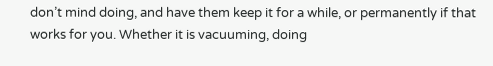don’t mind doing, and have them keep it for a while, or permanently if that works for you. Whether it is vacuuming, doing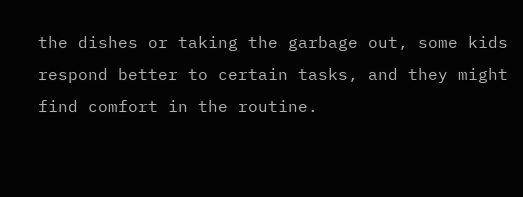the dishes or taking the garbage out, some kids respond better to certain tasks, and they might find comfort in the routine.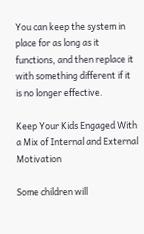You can keep the system in place for as long as it functions, and then replace it with something different if it is no longer effective.

Keep Your Kids Engaged With a Mix of Internal and External Motivation

Some children will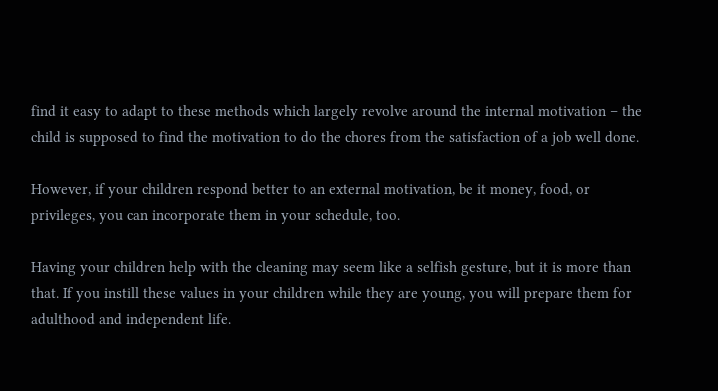find it easy to adapt to these methods which largely revolve around the internal motivation – the child is supposed to find the motivation to do the chores from the satisfaction of a job well done.

However, if your children respond better to an external motivation, be it money, food, or privileges, you can incorporate them in your schedule, too.

Having your children help with the cleaning may seem like a selfish gesture, but it is more than that. If you instill these values in your children while they are young, you will prepare them for adulthood and independent life.